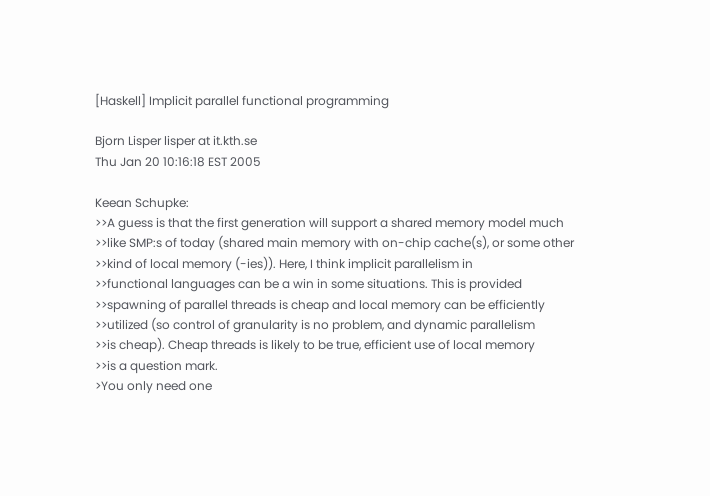[Haskell] Implicit parallel functional programming

Bjorn Lisper lisper at it.kth.se
Thu Jan 20 10:16:18 EST 2005

Keean Schupke:
>>A guess is that the first generation will support a shared memory model much
>>like SMP:s of today (shared main memory with on-chip cache(s), or some other
>>kind of local memory (-ies)). Here, I think implicit parallelism in
>>functional languages can be a win in some situations. This is provided
>>spawning of parallel threads is cheap and local memory can be efficiently
>>utilized (so control of granularity is no problem, and dynamic parallelism
>>is cheap). Cheap threads is likely to be true, efficient use of local memory
>>is a question mark.
>You only need one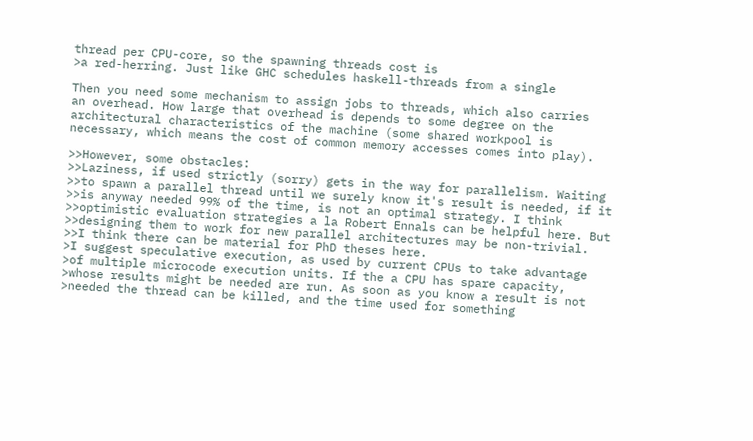thread per CPU-core, so the spawning threads cost is
>a red-herring. Just like GHC schedules haskell-threads from a single

Then you need some mechanism to assign jobs to threads, which also carries
an overhead. How large that overhead is depends to some degree on the
architectural characteristics of the machine (some shared workpool is
necessary, which means the cost of common memory accesses comes into play).

>>However, some obstacles:
>>Laziness, if used strictly (sorry) gets in the way for parallelism. Waiting
>>to spawn a parallel thread until we surely know it's result is needed, if it
>>is anyway needed 99% of the time, is not an optimal strategy. I think
>>optimistic evaluation strategies a la Robert Ennals can be helpful here. But
>>designing them to work for new parallel architectures may be non-trivial.
>>I think there can be material for PhD theses here.
>I suggest speculative execution, as used by current CPUs to take advantage
>of multiple microcode execution units. If the a CPU has spare capacity,
>whose results might be needed are run. As soon as you know a result is not
>needed the thread can be killed, and the time used for something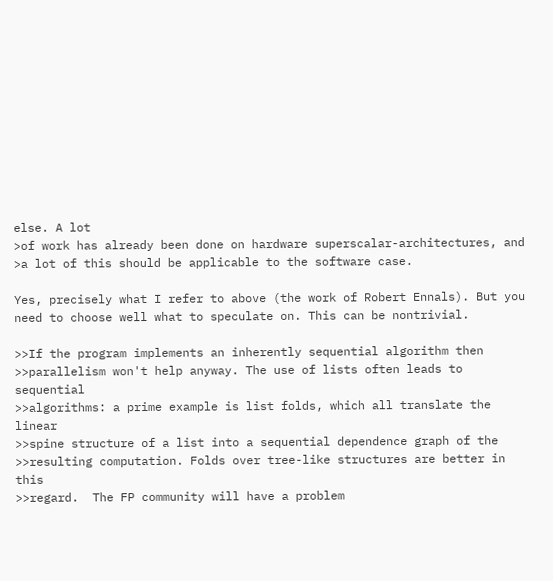else. A lot
>of work has already been done on hardware superscalar-architectures, and
>a lot of this should be applicable to the software case.

Yes, precisely what I refer to above (the work of Robert Ennals). But you
need to choose well what to speculate on. This can be nontrivial.

>>If the program implements an inherently sequential algorithm then
>>parallelism won't help anyway. The use of lists often leads to sequential
>>algorithms: a prime example is list folds, which all translate the linear
>>spine structure of a list into a sequential dependence graph of the
>>resulting computation. Folds over tree-like structures are better in this
>>regard.  The FP community will have a problem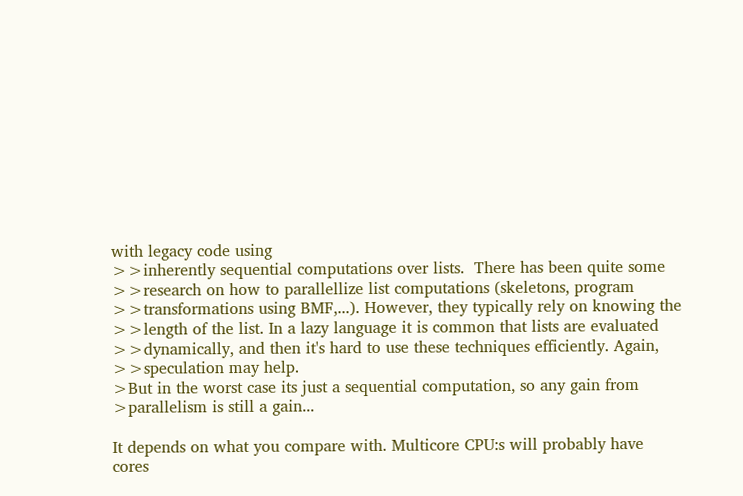with legacy code using
>>inherently sequential computations over lists.  There has been quite some
>>research on how to parallellize list computations (skeletons, program
>>transformations using BMF,...). However, they typically rely on knowing the
>>length of the list. In a lazy language it is common that lists are evaluated
>>dynamically, and then it's hard to use these techniques efficiently. Again,
>>speculation may help.
>But in the worst case its just a sequential computation, so any gain from
>parallelism is still a gain...

It depends on what you compare with. Multicore CPU:s will probably have
cores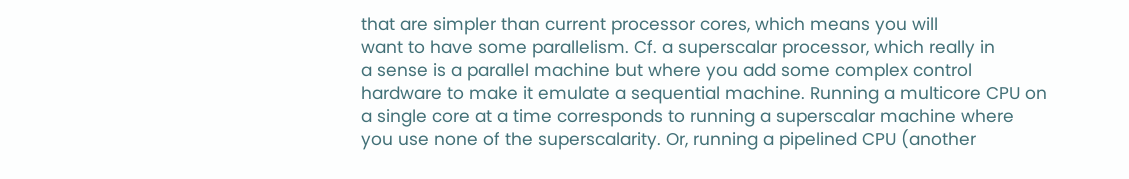that are simpler than current processor cores, which means you will
want to have some parallelism. Cf. a superscalar processor, which really in
a sense is a parallel machine but where you add some complex control
hardware to make it emulate a sequential machine. Running a multicore CPU on
a single core at a time corresponds to running a superscalar machine where
you use none of the superscalarity. Or, running a pipelined CPU (another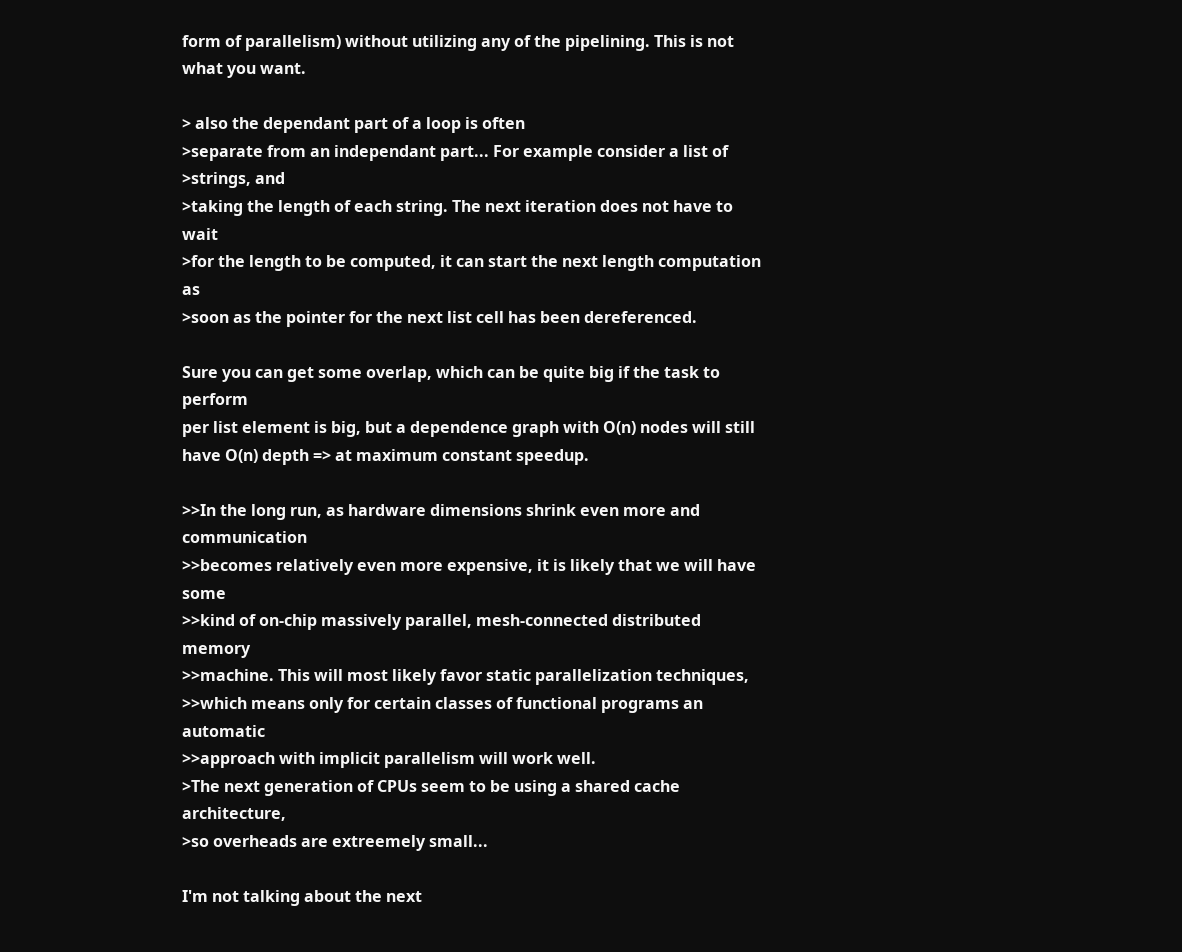form of parallelism) without utilizing any of the pipelining. This is not
what you want.

> also the dependant part of a loop is often
>separate from an independant part... For example consider a list of
>strings, and
>taking the length of each string. The next iteration does not have to wait
>for the length to be computed, it can start the next length computation as
>soon as the pointer for the next list cell has been dereferenced.

Sure you can get some overlap, which can be quite big if the task to perform
per list element is big, but a dependence graph with O(n) nodes will still
have O(n) depth => at maximum constant speedup.

>>In the long run, as hardware dimensions shrink even more and communication
>>becomes relatively even more expensive, it is likely that we will have some
>>kind of on-chip massively parallel, mesh-connected distributed memory
>>machine. This will most likely favor static parallelization techniques,
>>which means only for certain classes of functional programs an automatic
>>approach with implicit parallelism will work well.
>The next generation of CPUs seem to be using a shared cache architecture,
>so overheads are extreemely small...

I'm not talking about the next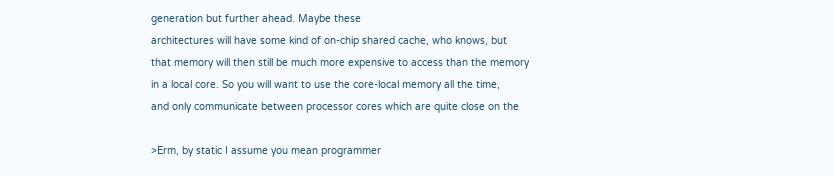generation but further ahead. Maybe these
architectures will have some kind of on-chip shared cache, who knows, but
that memory will then still be much more expensive to access than the memory
in a local core. So you will want to use the core-local memory all the time,
and only communicate between processor cores which are quite close on the

>Erm, by static I assume you mean programmer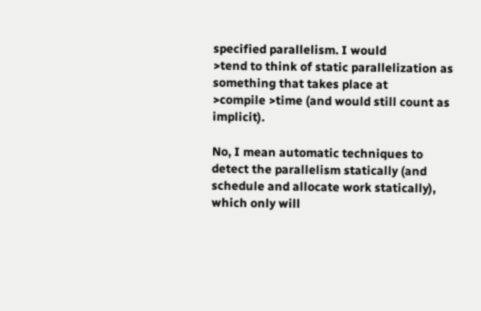specified parallelism. I would
>tend to think of static parallelization as something that takes place at
>compile >time (and would still count as implicit).

No, I mean automatic techniques to detect the parallelism statically (and
schedule and allocate work statically), which only will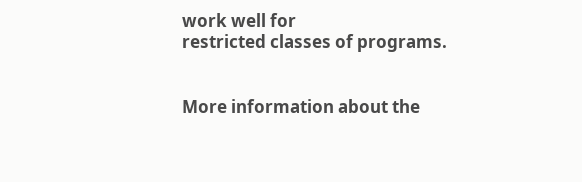work well for
restricted classes of programs.


More information about the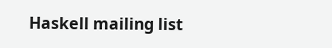Haskell mailing list